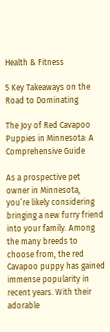Health & Fitness

5 Key Takeaways on the Road to Dominating

The Joy of Red Cavapoo Puppies in Minnesota: A Comprehensive Guide

As a prospective pet owner in Minnesota, you’re likely considering bringing a new furry friend into your family. Among the many breeds to choose from, the red Cavapoo puppy has gained immense popularity in recent years. With their adorable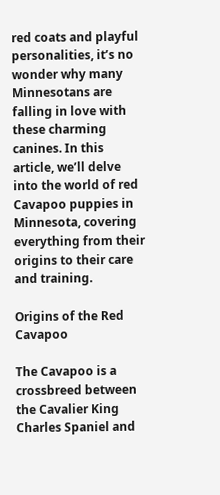red coats and playful personalities, it’s no wonder why many Minnesotans are falling in love with these charming canines. In this article, we’ll delve into the world of red Cavapoo puppies in Minnesota, covering everything from their origins to their care and training.

Origins of the Red Cavapoo

The Cavapoo is a crossbreed between the Cavalier King Charles Spaniel and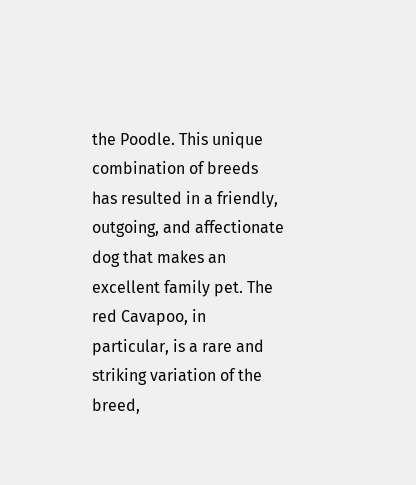the Poodle. This unique combination of breeds has resulted in a friendly, outgoing, and affectionate dog that makes an excellent family pet. The red Cavapoo, in particular, is a rare and striking variation of the breed,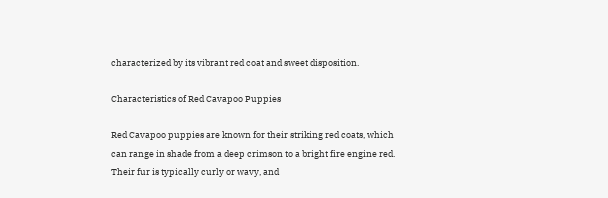characterized by its vibrant red coat and sweet disposition.

Characteristics of Red Cavapoo Puppies

Red Cavapoo puppies are known for their striking red coats, which can range in shade from a deep crimson to a bright fire engine red. Their fur is typically curly or wavy, and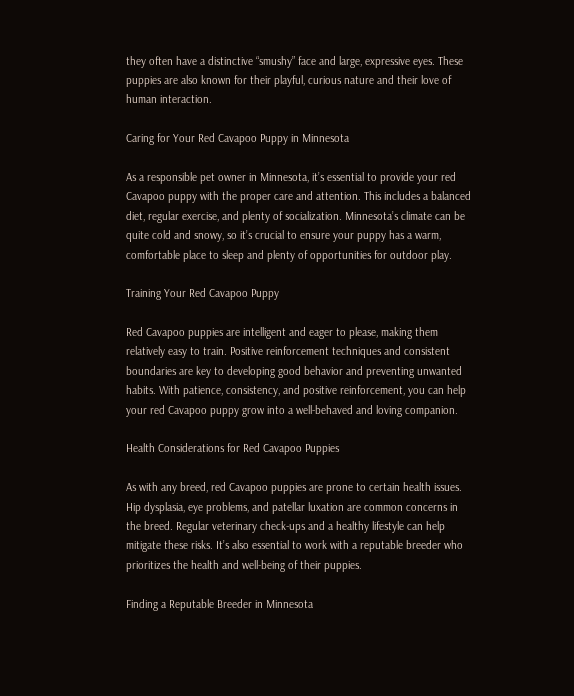they often have a distinctive “smushy” face and large, expressive eyes. These puppies are also known for their playful, curious nature and their love of human interaction.

Caring for Your Red Cavapoo Puppy in Minnesota

As a responsible pet owner in Minnesota, it’s essential to provide your red Cavapoo puppy with the proper care and attention. This includes a balanced diet, regular exercise, and plenty of socialization. Minnesota’s climate can be quite cold and snowy, so it’s crucial to ensure your puppy has a warm, comfortable place to sleep and plenty of opportunities for outdoor play.

Training Your Red Cavapoo Puppy

Red Cavapoo puppies are intelligent and eager to please, making them relatively easy to train. Positive reinforcement techniques and consistent boundaries are key to developing good behavior and preventing unwanted habits. With patience, consistency, and positive reinforcement, you can help your red Cavapoo puppy grow into a well-behaved and loving companion.

Health Considerations for Red Cavapoo Puppies

As with any breed, red Cavapoo puppies are prone to certain health issues. Hip dysplasia, eye problems, and patellar luxation are common concerns in the breed. Regular veterinary check-ups and a healthy lifestyle can help mitigate these risks. It’s also essential to work with a reputable breeder who prioritizes the health and well-being of their puppies.

Finding a Reputable Breeder in Minnesota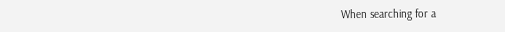When searching for a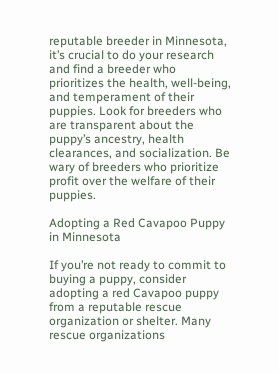reputable breeder in Minnesota, it’s crucial to do your research and find a breeder who prioritizes the health, well-being, and temperament of their puppies. Look for breeders who are transparent about the puppy’s ancestry, health clearances, and socialization. Be wary of breeders who prioritize profit over the welfare of their puppies.

Adopting a Red Cavapoo Puppy in Minnesota

If you’re not ready to commit to buying a puppy, consider adopting a red Cavapoo puppy from a reputable rescue organization or shelter. Many rescue organizations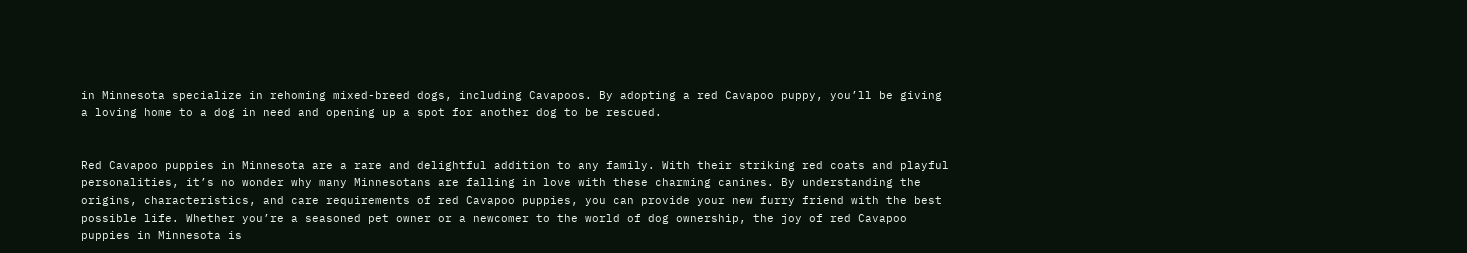in Minnesota specialize in rehoming mixed-breed dogs, including Cavapoos. By adopting a red Cavapoo puppy, you’ll be giving a loving home to a dog in need and opening up a spot for another dog to be rescued.


Red Cavapoo puppies in Minnesota are a rare and delightful addition to any family. With their striking red coats and playful personalities, it’s no wonder why many Minnesotans are falling in love with these charming canines. By understanding the origins, characteristics, and care requirements of red Cavapoo puppies, you can provide your new furry friend with the best possible life. Whether you’re a seasoned pet owner or a newcomer to the world of dog ownership, the joy of red Cavapoo puppies in Minnesota is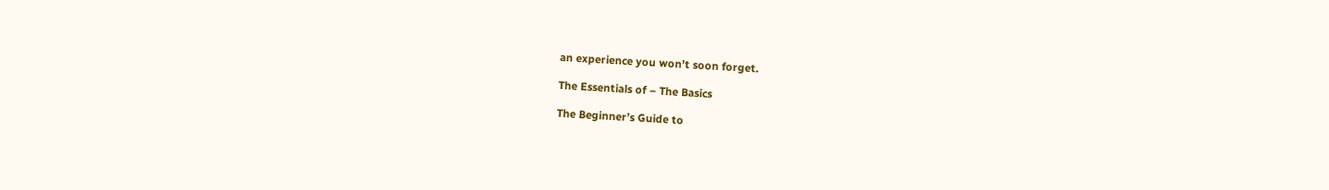an experience you won’t soon forget.

The Essentials of – The Basics

The Beginner’s Guide to